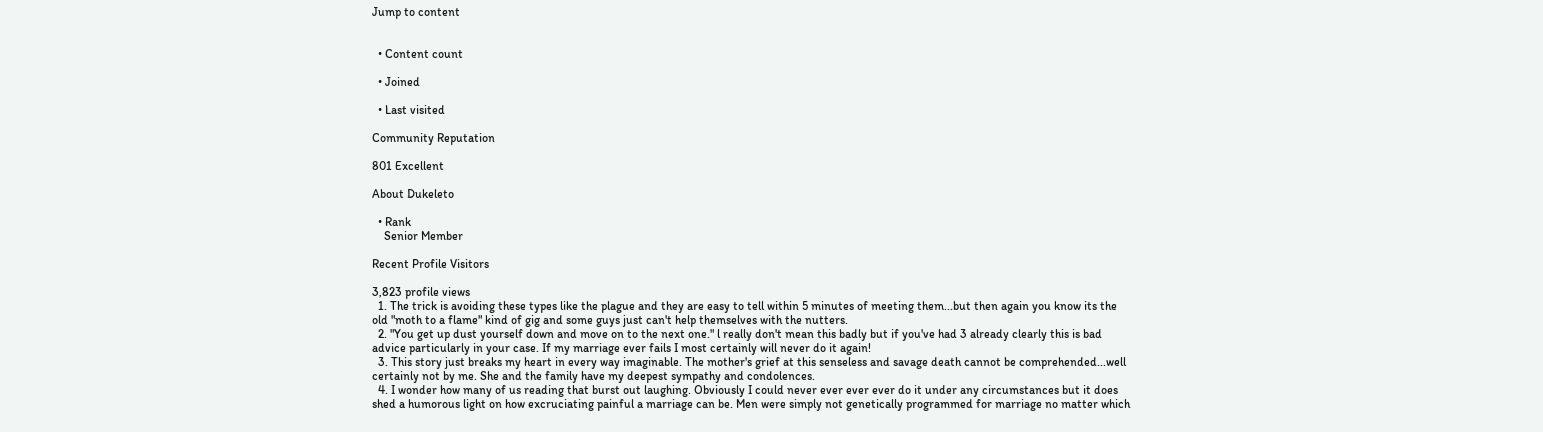Jump to content


  • Content count

  • Joined

  • Last visited

Community Reputation

801 Excellent

About Dukeleto

  • Rank
    Senior Member

Recent Profile Visitors

3,823 profile views
  1. The trick is avoiding these types like the plague and they are easy to tell within 5 minutes of meeting them...but then again you know its the old "moth to a flame" kind of gig and some guys just can't help themselves with the nutters.
  2. "You get up dust yourself down and move on to the next one." l really don't mean this badly but if you've had 3 already clearly this is bad advice particularly in your case. If my marriage ever fails I most certainly will never do it again!
  3. This story just breaks my heart in every way imaginable. The mother's grief at this senseless and savage death cannot be comprehended...well certainly not by me. She and the family have my deepest sympathy and condolences.
  4. I wonder how many of us reading that burst out laughing. Obviously I could never ever ever ever do it under any circumstances but it does shed a humorous light on how excruciating painful a marriage can be. Men were simply not genetically programmed for marriage no matter which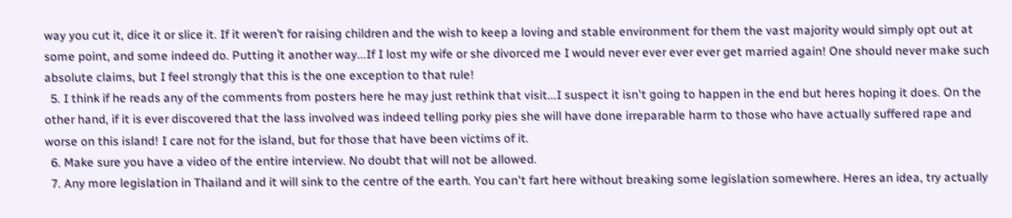way you cut it, dice it or slice it. If it weren’t for raising children and the wish to keep a loving and stable environment for them the vast majority would simply opt out at some point, and some indeed do. Putting it another way...If I lost my wife or she divorced me I would never ever ever ever get married again! One should never make such absolute claims, but I feel strongly that this is the one exception to that rule!
  5. I think if he reads any of the comments from posters here he may just rethink that visit...I suspect it isn't going to happen in the end but heres hoping it does. On the other hand, if it is ever discovered that the lass involved was indeed telling porky pies she will have done irreparable harm to those who have actually suffered rape and worse on this island! I care not for the island, but for those that have been victims of it.
  6. Make sure you have a video of the entire interview. No doubt that will not be allowed.
  7. Any more legislation in Thailand and it will sink to the centre of the earth. You can't fart here without breaking some legislation somewhere. Heres an idea, try actually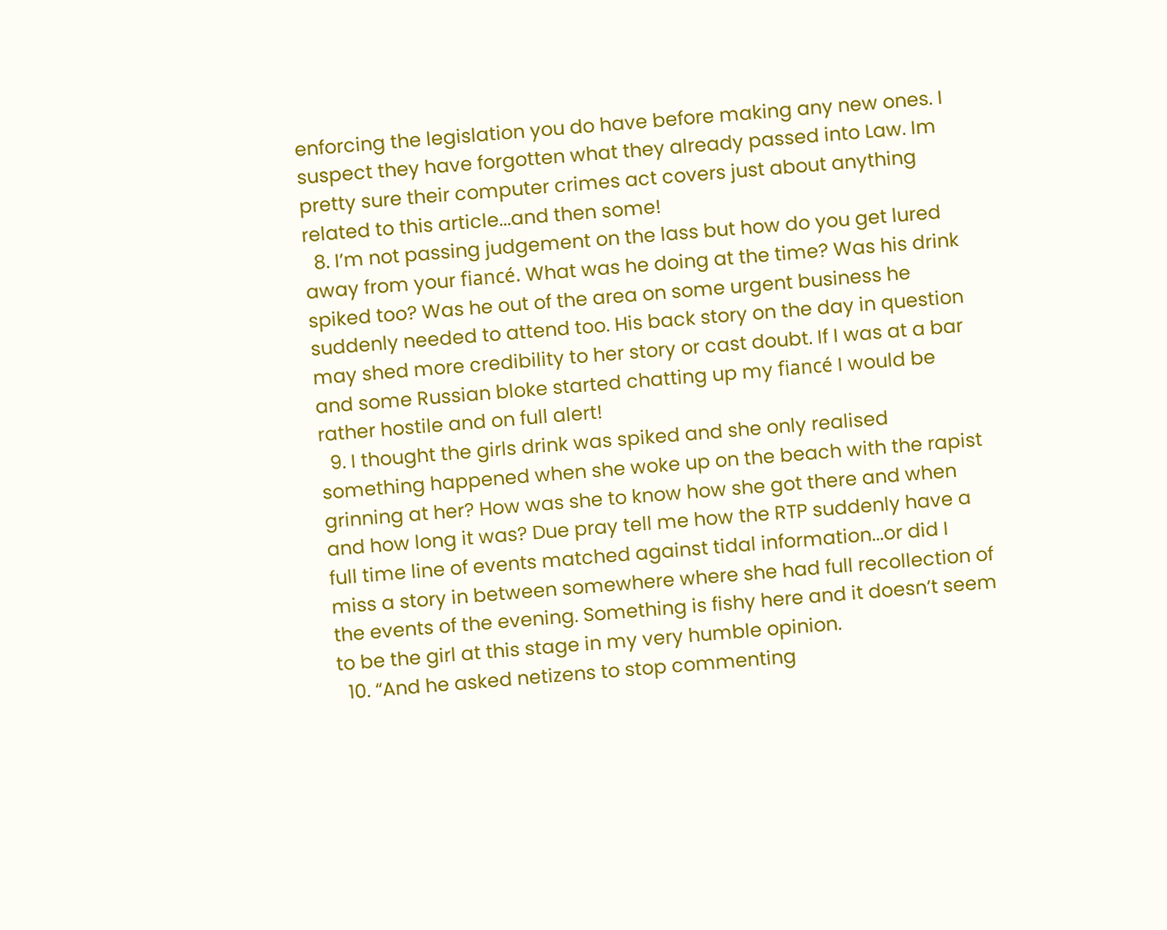enforcing the legislation you do have before making any new ones. I suspect they have forgotten what they already passed into Law. Im pretty sure their computer crimes act covers just about anything related to this article...and then some!
  8. I’m not passing judgement on the lass but how do you get lured away from your fiancé. What was he doing at the time? Was his drink spiked too? Was he out of the area on some urgent business he suddenly needed to attend too. His back story on the day in question may shed more credibility to her story or cast doubt. If I was at a bar and some Russian bloke started chatting up my fiancé I would be rather hostile and on full alert!
  9. I thought the girls drink was spiked and she only realised something happened when she woke up on the beach with the rapist grinning at her? How was she to know how she got there and when and how long it was? Due pray tell me how the RTP suddenly have a full time line of events matched against tidal information...or did I miss a story in between somewhere where she had full recollection of the events of the evening. Something is fishy here and it doesn’t seem to be the girl at this stage in my very humble opinion.
  10. “And he asked netizens to stop commenting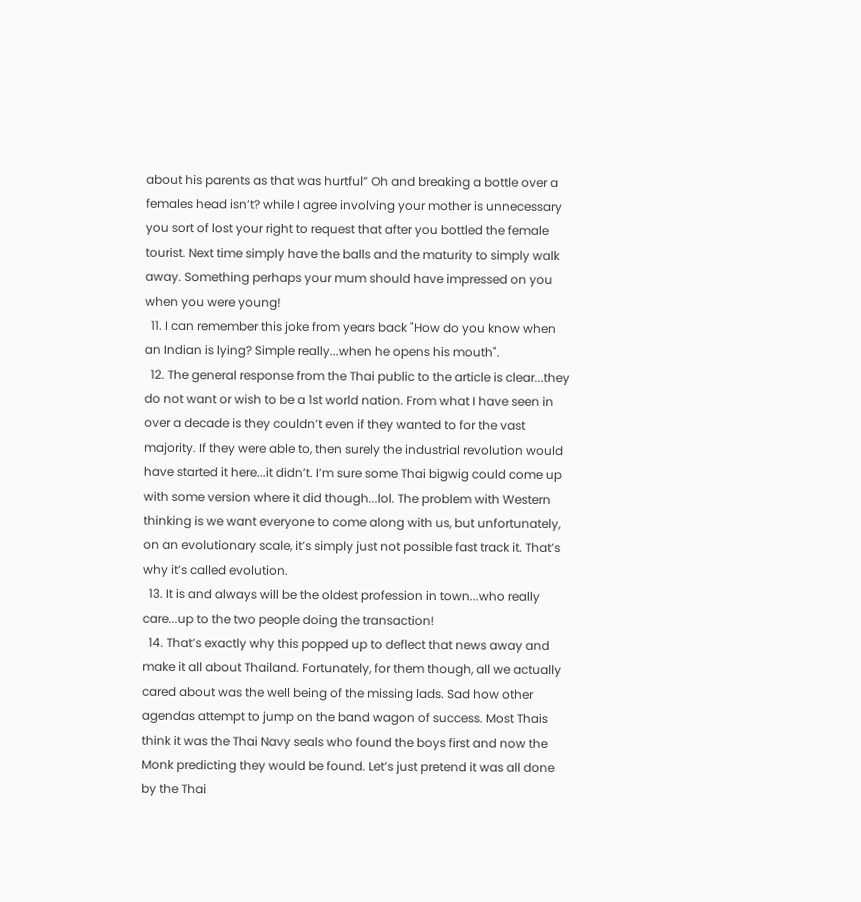about his parents as that was hurtful” Oh and breaking a bottle over a females head isn’t? while I agree involving your mother is unnecessary you sort of lost your right to request that after you bottled the female tourist. Next time simply have the balls and the maturity to simply walk away. Something perhaps your mum should have impressed on you when you were young!
  11. I can remember this joke from years back "How do you know when an Indian is lying? Simple really...when he opens his mouth".
  12. The general response from the Thai public to the article is clear...they do not want or wish to be a 1st world nation. From what I have seen in over a decade is they couldn’t even if they wanted to for the vast majority. If they were able to, then surely the industrial revolution would have started it here...it didn’t. I’m sure some Thai bigwig could come up with some version where it did though...lol. The problem with Western thinking is we want everyone to come along with us, but unfortunately, on an evolutionary scale, it’s simply just not possible fast track it. That’s why it’s called evolution.
  13. It is and always will be the oldest profession in town...who really care...up to the two people doing the transaction!
  14. That’s exactly why this popped up to deflect that news away and make it all about Thailand. Fortunately, for them though, all we actually cared about was the well being of the missing lads. Sad how other agendas attempt to jump on the band wagon of success. Most Thais think it was the Thai Navy seals who found the boys first and now the Monk predicting they would be found. Let’s just pretend it was all done by the Thai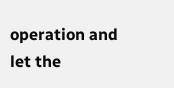operation and let the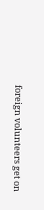foreign volunteers get on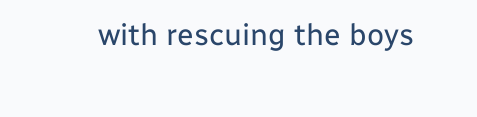with rescuing the boys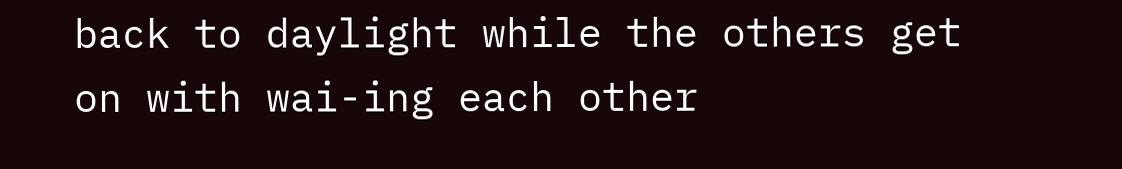back to daylight while the others get on with wai-ing each other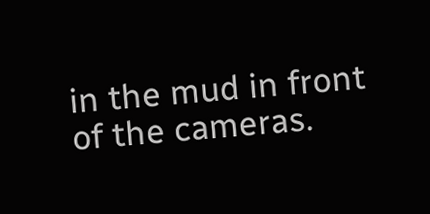in the mud in front of the cameras.